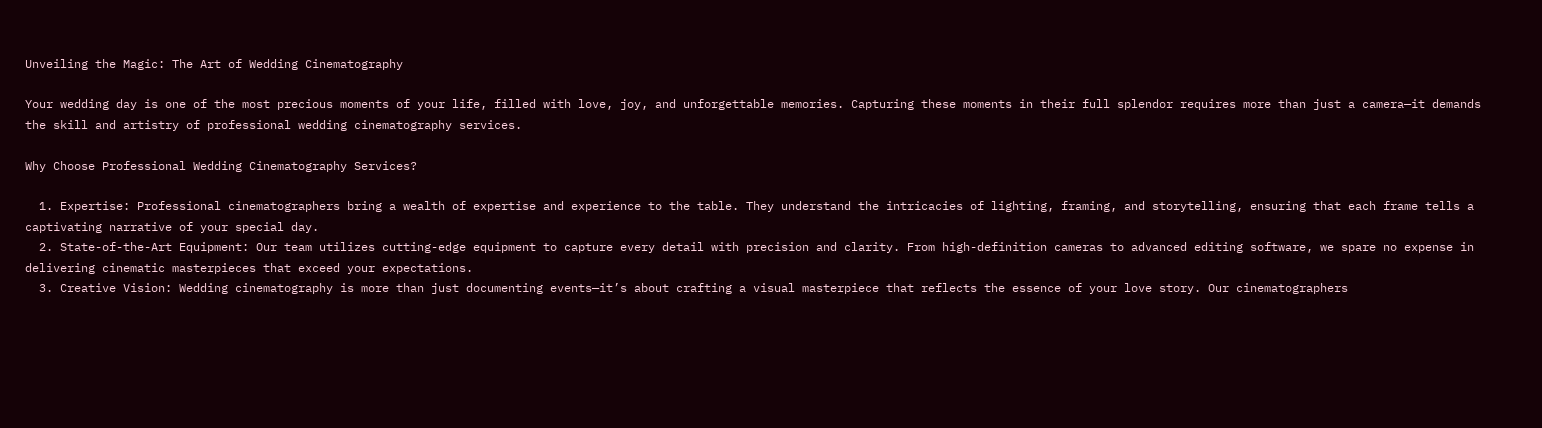Unveiling the Magic: The Art of Wedding Cinematography

Your wedding day is one of the most precious moments of your life, filled with love, joy, and unforgettable memories. Capturing these moments in their full splendor requires more than just a camera—it demands the skill and artistry of professional wedding cinematography services.

Why Choose Professional Wedding Cinematography Services?

  1. Expertise: Professional cinematographers bring a wealth of expertise and experience to the table. They understand the intricacies of lighting, framing, and storytelling, ensuring that each frame tells a captivating narrative of your special day.
  2. State-of-the-Art Equipment: Our team utilizes cutting-edge equipment to capture every detail with precision and clarity. From high-definition cameras to advanced editing software, we spare no expense in delivering cinematic masterpieces that exceed your expectations.
  3. Creative Vision: Wedding cinematography is more than just documenting events—it’s about crafting a visual masterpiece that reflects the essence of your love story. Our cinematographers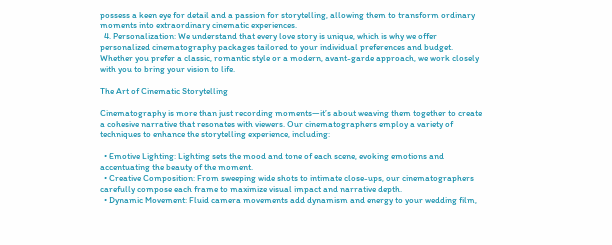possess a keen eye for detail and a passion for storytelling, allowing them to transform ordinary moments into extraordinary cinematic experiences.
  4. Personalization: We understand that every love story is unique, which is why we offer personalized cinematography packages tailored to your individual preferences and budget. Whether you prefer a classic, romantic style or a modern, avant-garde approach, we work closely with you to bring your vision to life.

The Art of Cinematic Storytelling

Cinematography is more than just recording moments—it’s about weaving them together to create a cohesive narrative that resonates with viewers. Our cinematographers employ a variety of techniques to enhance the storytelling experience, including:

  • Emotive Lighting: Lighting sets the mood and tone of each scene, evoking emotions and accentuating the beauty of the moment.
  • Creative Composition: From sweeping wide shots to intimate close-ups, our cinematographers carefully compose each frame to maximize visual impact and narrative depth.
  • Dynamic Movement: Fluid camera movements add dynamism and energy to your wedding film,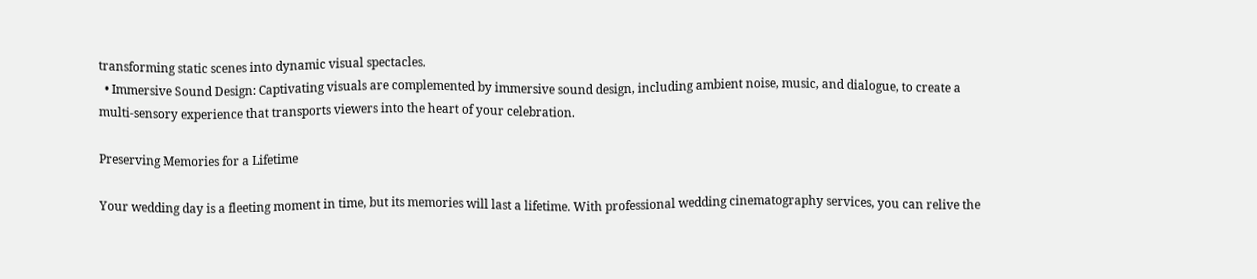transforming static scenes into dynamic visual spectacles.
  • Immersive Sound Design: Captivating visuals are complemented by immersive sound design, including ambient noise, music, and dialogue, to create a multi-sensory experience that transports viewers into the heart of your celebration.

Preserving Memories for a Lifetime

Your wedding day is a fleeting moment in time, but its memories will last a lifetime. With professional wedding cinematography services, you can relive the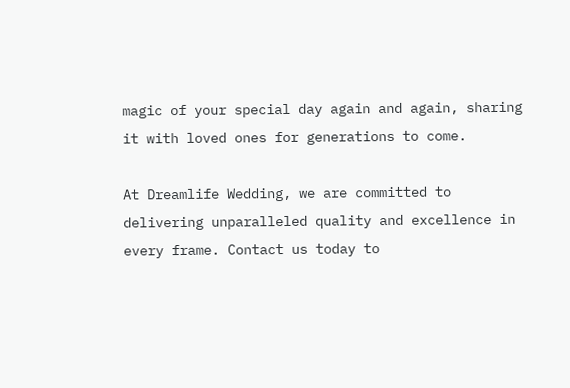magic of your special day again and again, sharing it with loved ones for generations to come.

At Dreamlife Wedding, we are committed to delivering unparalleled quality and excellence in every frame. Contact us today to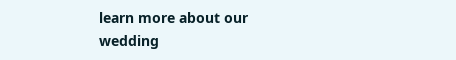learn more about our wedding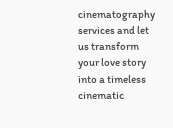cinematography services and let us transform your love story into a timeless cinematic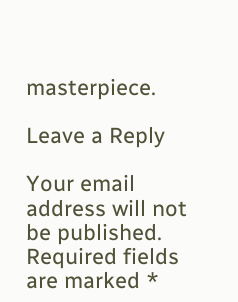masterpiece.

Leave a Reply

Your email address will not be published. Required fields are marked *